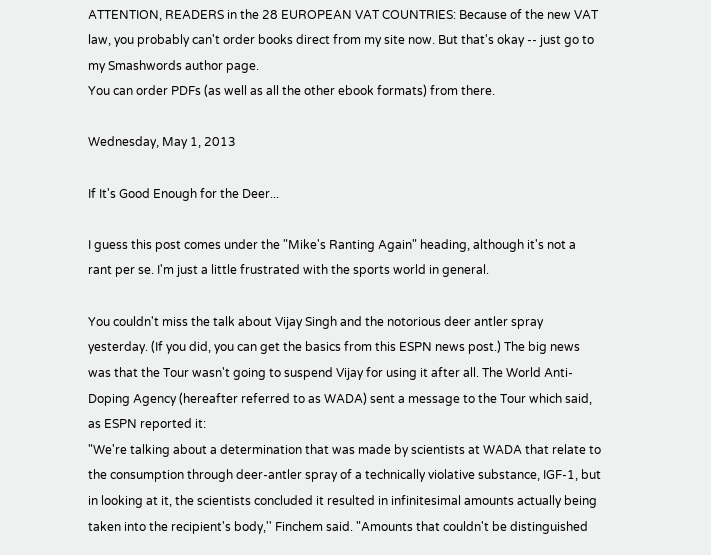ATTENTION, READERS in the 28 EUROPEAN VAT COUNTRIES: Because of the new VAT law, you probably can't order books direct from my site now. But that's okay -- just go to my Smashwords author page.
You can order PDFs (as well as all the other ebook formats) from there.

Wednesday, May 1, 2013

If It's Good Enough for the Deer...

I guess this post comes under the "Mike's Ranting Again" heading, although it's not a rant per se. I'm just a little frustrated with the sports world in general.

You couldn't miss the talk about Vijay Singh and the notorious deer antler spray yesterday. (If you did, you can get the basics from this ESPN news post.) The big news was that the Tour wasn't going to suspend Vijay for using it after all. The World Anti-Doping Agency (hereafter referred to as WADA) sent a message to the Tour which said, as ESPN reported it:
"We're talking about a determination that was made by scientists at WADA that relate to the consumption through deer-antler spray of a technically violative substance, IGF-1, but in looking at it, the scientists concluded it resulted in infinitesimal amounts actually being taken into the recipient's body,'' Finchem said. "Amounts that couldn't be distinguished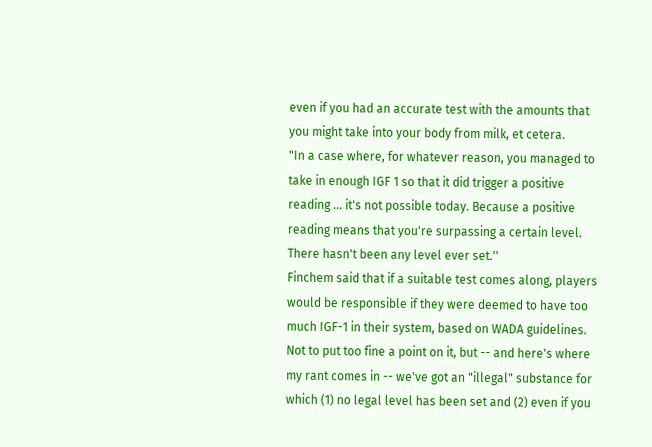even if you had an accurate test with the amounts that you might take into your body from milk, et cetera.
"In a case where, for whatever reason, you managed to take in enough IGF 1 so that it did trigger a positive reading ... it's not possible today. Because a positive reading means that you're surpassing a certain level. There hasn't been any level ever set.''
Finchem said that if a suitable test comes along, players would be responsible if they were deemed to have too much IGF-1 in their system, based on WADA guidelines.
Not to put too fine a point on it, but -- and here's where my rant comes in -- we've got an "illegal" substance for which (1) no legal level has been set and (2) even if you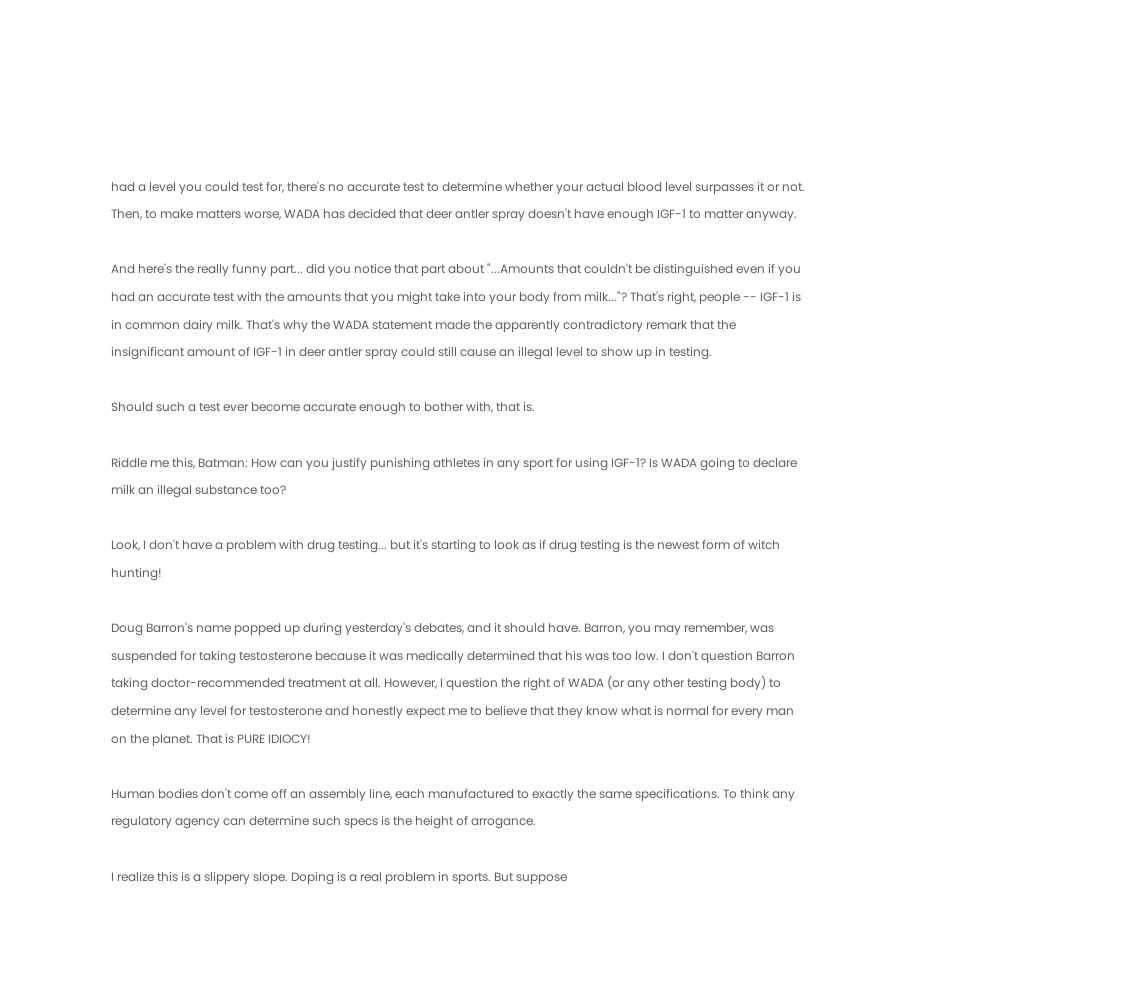had a level you could test for, there's no accurate test to determine whether your actual blood level surpasses it or not. Then, to make matters worse, WADA has decided that deer antler spray doesn't have enough IGF-1 to matter anyway.

And here's the really funny part... did you notice that part about "...Amounts that couldn't be distinguished even if you had an accurate test with the amounts that you might take into your body from milk..."? That's right, people -- IGF-1 is in common dairy milk. That's why the WADA statement made the apparently contradictory remark that the insignificant amount of IGF-1 in deer antler spray could still cause an illegal level to show up in testing.

Should such a test ever become accurate enough to bother with, that is.

Riddle me this, Batman: How can you justify punishing athletes in any sport for using IGF-1? Is WADA going to declare milk an illegal substance too?

Look, I don't have a problem with drug testing... but it's starting to look as if drug testing is the newest form of witch hunting!

Doug Barron's name popped up during yesterday's debates, and it should have. Barron, you may remember, was suspended for taking testosterone because it was medically determined that his was too low. I don't question Barron taking doctor-recommended treatment at all. However, I question the right of WADA (or any other testing body) to determine any level for testosterone and honestly expect me to believe that they know what is normal for every man on the planet. That is PURE IDIOCY!

Human bodies don't come off an assembly line, each manufactured to exactly the same specifications. To think any regulatory agency can determine such specs is the height of arrogance.

I realize this is a slippery slope. Doping is a real problem in sports. But suppose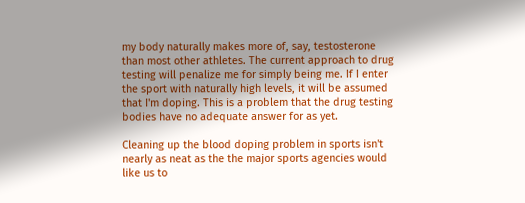my body naturally makes more of, say, testosterone than most other athletes. The current approach to drug testing will penalize me for simply being me. If I enter the sport with naturally high levels, it will be assumed that I'm doping. This is a problem that the drug testing bodies have no adequate answer for as yet.

Cleaning up the blood doping problem in sports isn't nearly as neat as the the major sports agencies would like us to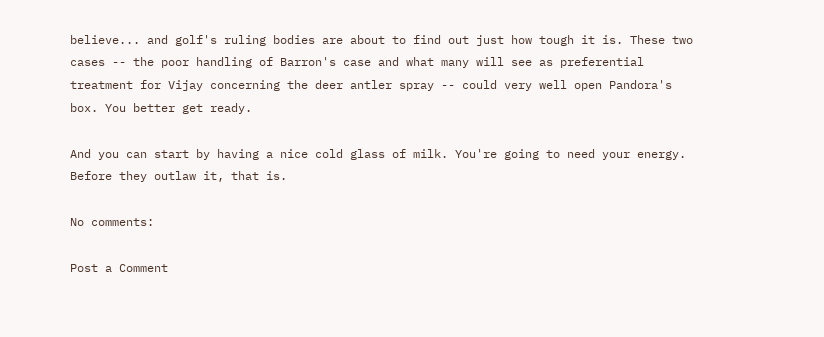believe... and golf's ruling bodies are about to find out just how tough it is. These two cases -- the poor handling of Barron's case and what many will see as preferential treatment for Vijay concerning the deer antler spray -- could very well open Pandora's box. You better get ready.

And you can start by having a nice cold glass of milk. You're going to need your energy. Before they outlaw it, that is.

No comments:

Post a Comment